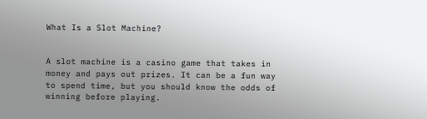What Is a Slot Machine?


A slot machine is a casino game that takes in money and pays out prizes. It can be a fun way to spend time, but you should know the odds of winning before playing.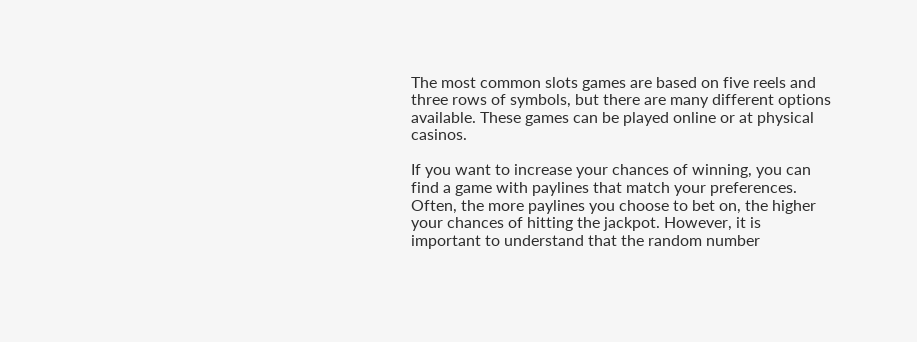The most common slots games are based on five reels and three rows of symbols, but there are many different options available. These games can be played online or at physical casinos.

If you want to increase your chances of winning, you can find a game with paylines that match your preferences. Often, the more paylines you choose to bet on, the higher your chances of hitting the jackpot. However, it is important to understand that the random number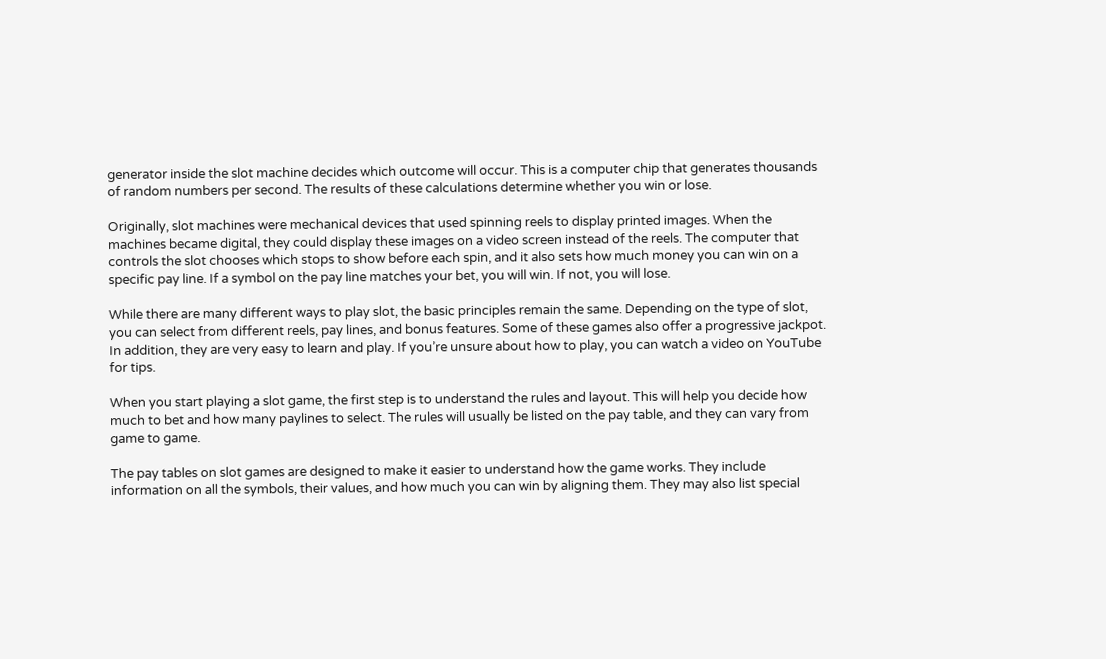generator inside the slot machine decides which outcome will occur. This is a computer chip that generates thousands of random numbers per second. The results of these calculations determine whether you win or lose.

Originally, slot machines were mechanical devices that used spinning reels to display printed images. When the machines became digital, they could display these images on a video screen instead of the reels. The computer that controls the slot chooses which stops to show before each spin, and it also sets how much money you can win on a specific pay line. If a symbol on the pay line matches your bet, you will win. If not, you will lose.

While there are many different ways to play slot, the basic principles remain the same. Depending on the type of slot, you can select from different reels, pay lines, and bonus features. Some of these games also offer a progressive jackpot. In addition, they are very easy to learn and play. If you’re unsure about how to play, you can watch a video on YouTube for tips.

When you start playing a slot game, the first step is to understand the rules and layout. This will help you decide how much to bet and how many paylines to select. The rules will usually be listed on the pay table, and they can vary from game to game.

The pay tables on slot games are designed to make it easier to understand how the game works. They include information on all the symbols, their values, and how much you can win by aligning them. They may also list special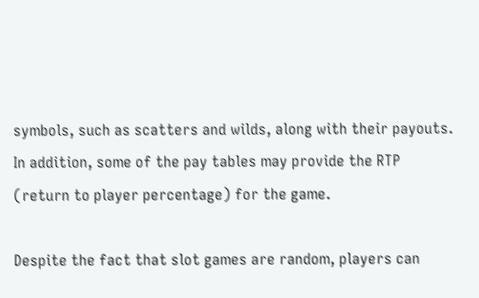symbols, such as scatters and wilds, along with their payouts. In addition, some of the pay tables may provide the RTP (return to player percentage) for the game.

Despite the fact that slot games are random, players can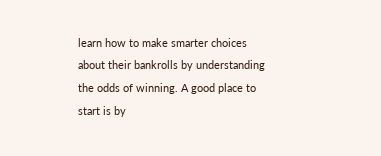learn how to make smarter choices about their bankrolls by understanding the odds of winning. A good place to start is by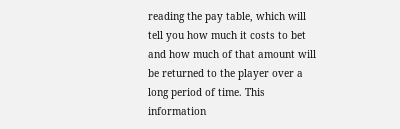reading the pay table, which will tell you how much it costs to bet and how much of that amount will be returned to the player over a long period of time. This information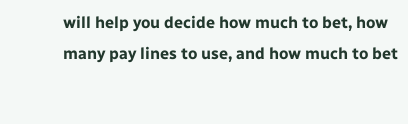will help you decide how much to bet, how many pay lines to use, and how much to bet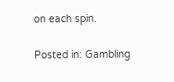on each spin.

Posted in: Gambling